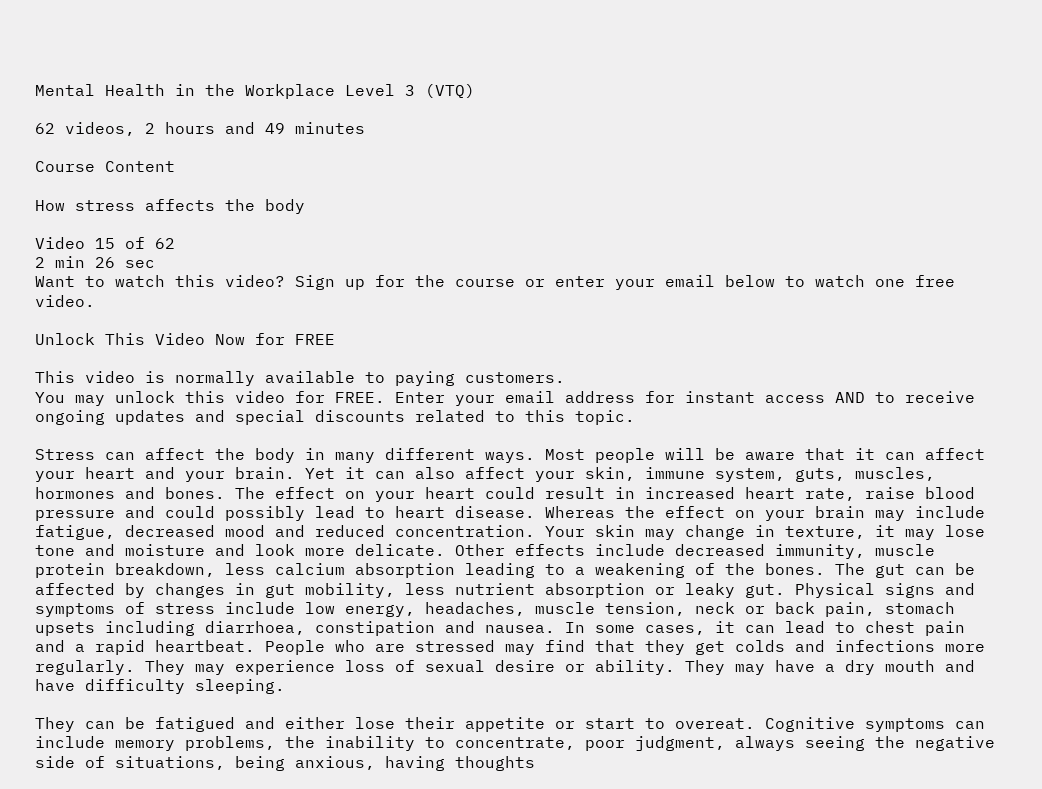Mental Health in the Workplace Level 3 (VTQ)

62 videos, 2 hours and 49 minutes

Course Content

How stress affects the body

Video 15 of 62
2 min 26 sec
Want to watch this video? Sign up for the course or enter your email below to watch one free video.

Unlock This Video Now for FREE

This video is normally available to paying customers.
You may unlock this video for FREE. Enter your email address for instant access AND to receive ongoing updates and special discounts related to this topic.

Stress can affect the body in many different ways. Most people will be aware that it can affect your heart and your brain. Yet it can also affect your skin, immune system, guts, muscles, hormones and bones. The effect on your heart could result in increased heart rate, raise blood pressure and could possibly lead to heart disease. Whereas the effect on your brain may include fatigue, decreased mood and reduced concentration. Your skin may change in texture, it may lose tone and moisture and look more delicate. Other effects include decreased immunity, muscle protein breakdown, less calcium absorption leading to a weakening of the bones. The gut can be affected by changes in gut mobility, less nutrient absorption or leaky gut. Physical signs and symptoms of stress include low energy, headaches, muscle tension, neck or back pain, stomach upsets including diarrhoea, constipation and nausea. In some cases, it can lead to chest pain and a rapid heartbeat. People who are stressed may find that they get colds and infections more regularly. They may experience loss of sexual desire or ability. They may have a dry mouth and have difficulty sleeping.

They can be fatigued and either lose their appetite or start to overeat. Cognitive symptoms can include memory problems, the inability to concentrate, poor judgment, always seeing the negative side of situations, being anxious, having thoughts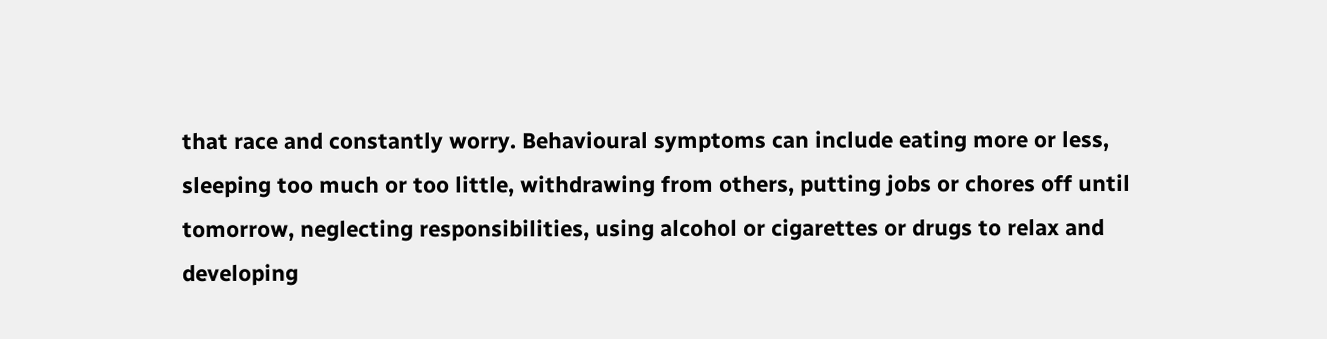that race and constantly worry. Behavioural symptoms can include eating more or less, sleeping too much or too little, withdrawing from others, putting jobs or chores off until tomorrow, neglecting responsibilities, using alcohol or cigarettes or drugs to relax and developing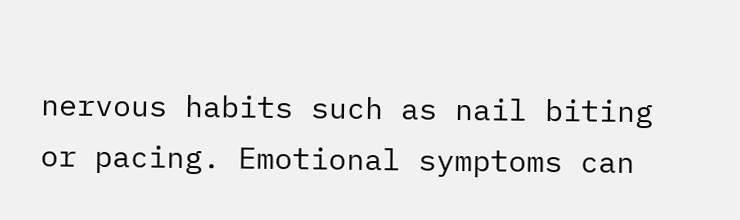nervous habits such as nail biting or pacing. Emotional symptoms can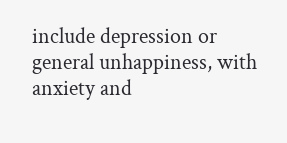include depression or general unhappiness, with anxiety and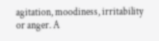agitation, moodiness, irritability or anger. A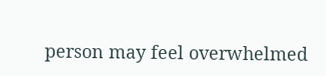person may feel overwhelmed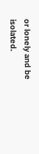or lonely and be isolated.